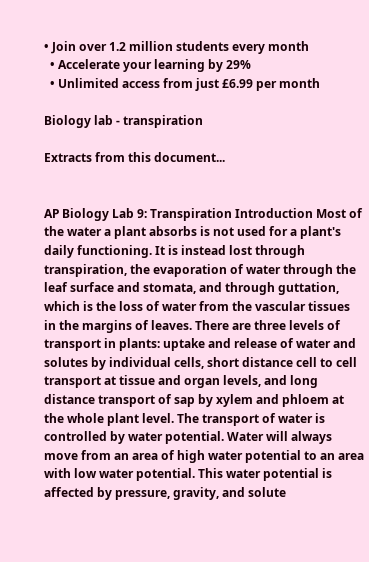• Join over 1.2 million students every month
  • Accelerate your learning by 29%
  • Unlimited access from just £6.99 per month

Biology lab - transpiration

Extracts from this document...


AP Biology Lab 9: Transpiration Introduction Most of the water a plant absorbs is not used for a plant's daily functioning. It is instead lost through transpiration, the evaporation of water through the leaf surface and stomata, and through guttation, which is the loss of water from the vascular tissues in the margins of leaves. There are three levels of transport in plants: uptake and release of water and solutes by individual cells, short distance cell to cell transport at tissue and organ levels, and long distance transport of sap by xylem and phloem at the whole plant level. The transport of water is controlled by water potential. Water will always move from an area of high water potential to an area with low water potential. This water potential is affected by pressure, gravity, and solute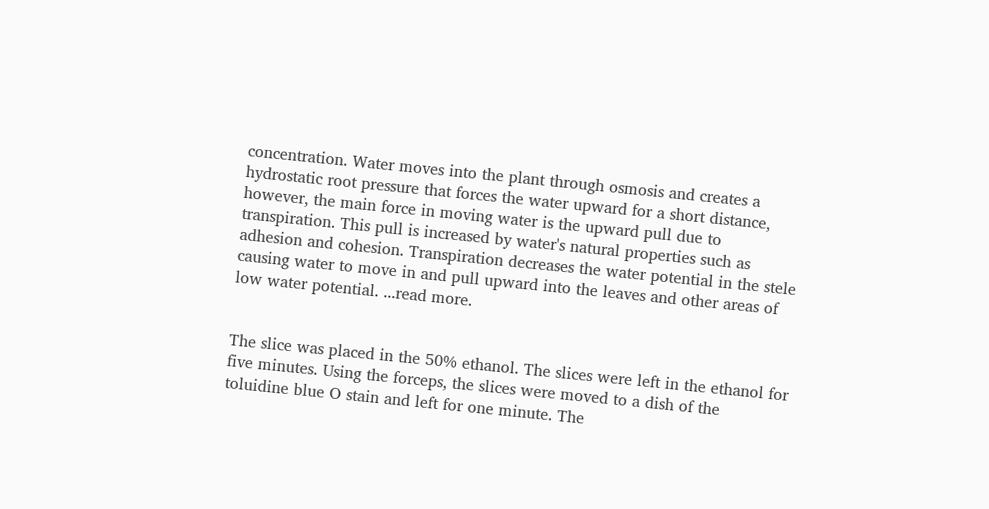concentration. Water moves into the plant through osmosis and creates a hydrostatic root pressure that forces the water upward for a short distance, however, the main force in moving water is the upward pull due to transpiration. This pull is increased by water's natural properties such as adhesion and cohesion. Transpiration decreases the water potential in the stele causing water to move in and pull upward into the leaves and other areas of low water potential. ...read more.


The slice was placed in the 50% ethanol. The slices were left in the ethanol for five minutes. Using the forceps, the slices were moved to a dish of the toluidine blue O stain and left for one minute. The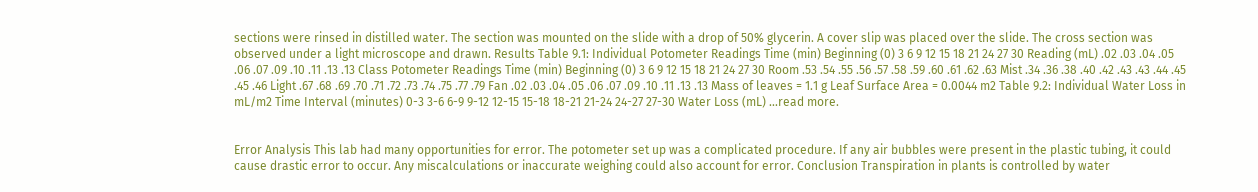sections were rinsed in distilled water. The section was mounted on the slide with a drop of 50% glycerin. A cover slip was placed over the slide. The cross section was observed under a light microscope and drawn. Results Table 9.1: Individual Potometer Readings Time (min) Beginning (0) 3 6 9 12 15 18 21 24 27 30 Reading (mL) .02 .03 .04 .05 .06 .07 .09 .10 .11 .13 .13 Class Potometer Readings Time (min) Beginning (0) 3 6 9 12 15 18 21 24 27 30 Room .53 .54 .55 .56 .57 .58 .59 .60 .61 .62 .63 Mist .34 .36 .38 .40 .42 .43 .43 .44 .45 .45 .46 Light .67 .68 .69 .70 .71 .72 .73 .74 .75 .77 .79 Fan .02 .03 .04 .05 .06 .07 .09 .10 .11 .13 .13 Mass of leaves = 1.1 g Leaf Surface Area = 0.0044 m2 Table 9.2: Individual Water Loss in mL/m2 Time Interval (minutes) 0-3 3-6 6-9 9-12 12-15 15-18 18-21 21-24 24-27 27-30 Water Loss (mL) ...read more.


Error Analysis This lab had many opportunities for error. The potometer set up was a complicated procedure. If any air bubbles were present in the plastic tubing, it could cause drastic error to occur. Any miscalculations or inaccurate weighing could also account for error. Conclusion Transpiration in plants is controlled by water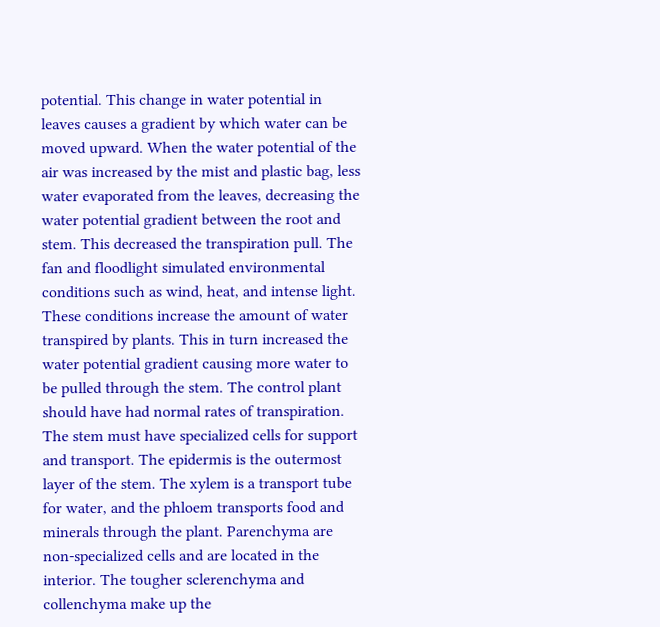potential. This change in water potential in leaves causes a gradient by which water can be moved upward. When the water potential of the air was increased by the mist and plastic bag, less water evaporated from the leaves, decreasing the water potential gradient between the root and stem. This decreased the transpiration pull. The fan and floodlight simulated environmental conditions such as wind, heat, and intense light. These conditions increase the amount of water transpired by plants. This in turn increased the water potential gradient causing more water to be pulled through the stem. The control plant should have had normal rates of transpiration. The stem must have specialized cells for support and transport. The epidermis is the outermost layer of the stem. The xylem is a transport tube for water, and the phloem transports food and minerals through the plant. Parenchyma are non-specialized cells and are located in the interior. The tougher sclerenchyma and collenchyma make up the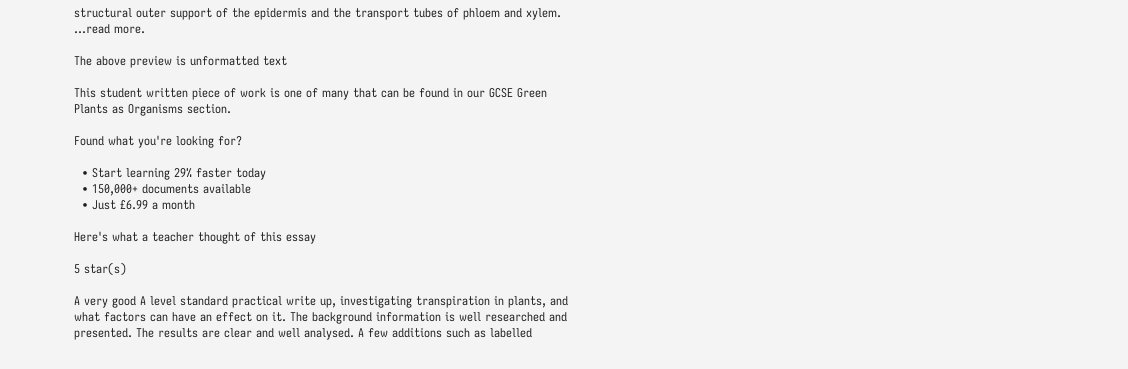structural outer support of the epidermis and the transport tubes of phloem and xylem. ...read more.

The above preview is unformatted text

This student written piece of work is one of many that can be found in our GCSE Green Plants as Organisms section.

Found what you're looking for?

  • Start learning 29% faster today
  • 150,000+ documents available
  • Just £6.99 a month

Here's what a teacher thought of this essay

5 star(s)

A very good A level standard practical write up, investigating transpiration in plants, and what factors can have an effect on it. The background information is well researched and
presented. The results are clear and well analysed. A few additions such as labelled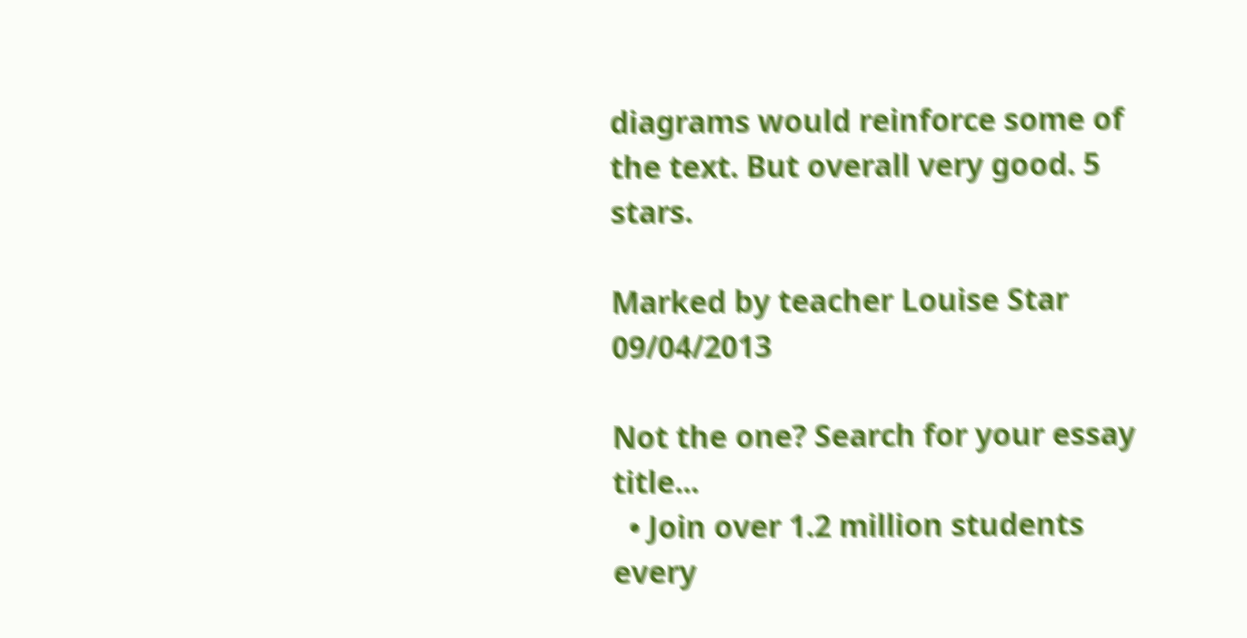diagrams would reinforce some of the text. But overall very good. 5 stars.

Marked by teacher Louise Star 09/04/2013

Not the one? Search for your essay title...
  • Join over 1.2 million students every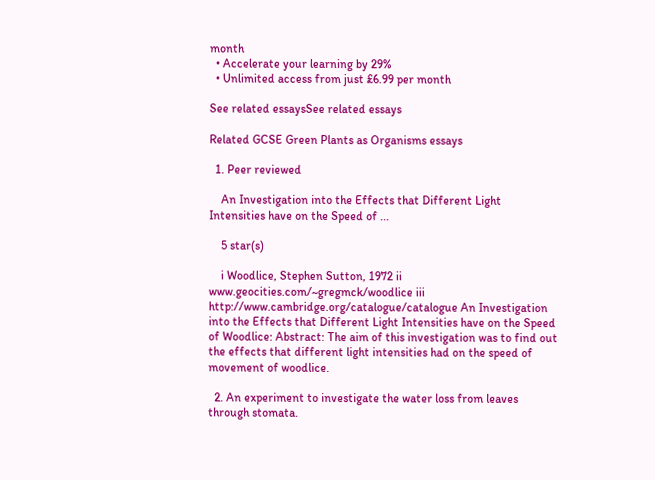month
  • Accelerate your learning by 29%
  • Unlimited access from just £6.99 per month

See related essaysSee related essays

Related GCSE Green Plants as Organisms essays

  1. Peer reviewed

    An Investigation into the Effects that Different Light Intensities have on the Speed of ...

    5 star(s)

    i Woodlice, Stephen Sutton, 1972 ii www.geocities.com/~gregmck/woodlice iii http://www.cambridge.org/catalogue/catalogue An Investigation into the Effects that Different Light Intensities have on the Speed of Woodlice: Abstract: The aim of this investigation was to find out the effects that different light intensities had on the speed of movement of woodlice.

  2. An experiment to investigate the water loss from leaves through stomata.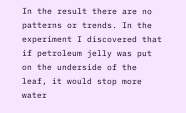In the result there are no patterns or trends. In the experiment I discovered that if petroleum jelly was put on the underside of the leaf, it would stop more water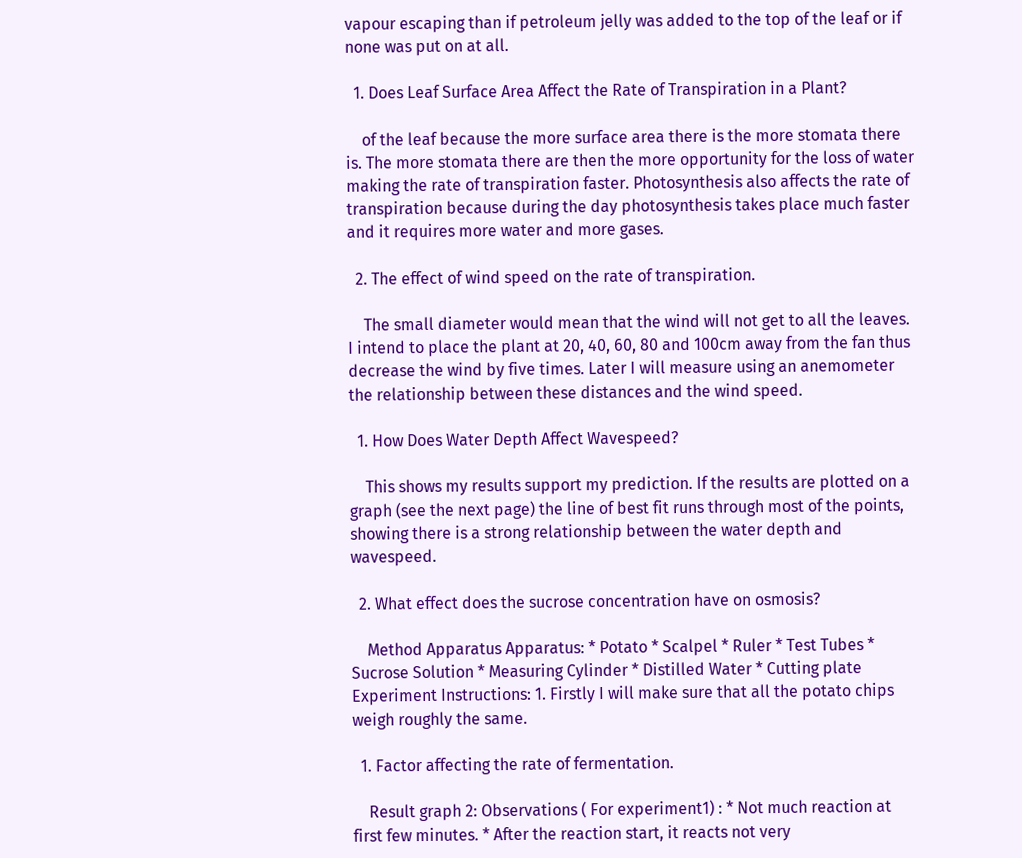vapour escaping than if petroleum jelly was added to the top of the leaf or if none was put on at all.

  1. Does Leaf Surface Area Affect the Rate of Transpiration in a Plant?

    of the leaf because the more surface area there is the more stomata there is. The more stomata there are then the more opportunity for the loss of water making the rate of transpiration faster. Photosynthesis also affects the rate of transpiration because during the day photosynthesis takes place much faster and it requires more water and more gases.

  2. The effect of wind speed on the rate of transpiration.

    The small diameter would mean that the wind will not get to all the leaves. I intend to place the plant at 20, 40, 60, 80 and 100cm away from the fan thus decrease the wind by five times. Later I will measure using an anemometer the relationship between these distances and the wind speed.

  1. How Does Water Depth Affect Wavespeed?

    This shows my results support my prediction. If the results are plotted on a graph (see the next page) the line of best fit runs through most of the points, showing there is a strong relationship between the water depth and wavespeed.

  2. What effect does the sucrose concentration have on osmosis?

    Method Apparatus Apparatus: * Potato * Scalpel * Ruler * Test Tubes * Sucrose Solution * Measuring Cylinder * Distilled Water * Cutting plate Experiment Instructions: 1. Firstly I will make sure that all the potato chips weigh roughly the same.

  1. Factor affecting the rate of fermentation.

    Result graph 2: Observations ( For experiment1) : * Not much reaction at first few minutes. * After the reaction start, it reacts not very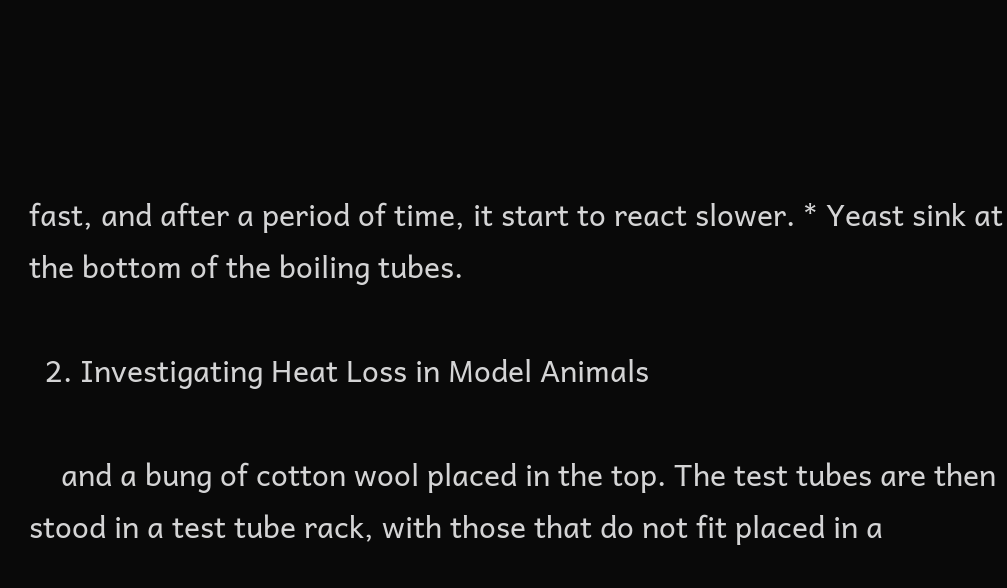fast, and after a period of time, it start to react slower. * Yeast sink at the bottom of the boiling tubes.

  2. Investigating Heat Loss in Model Animals

    and a bung of cotton wool placed in the top. The test tubes are then stood in a test tube rack, with those that do not fit placed in a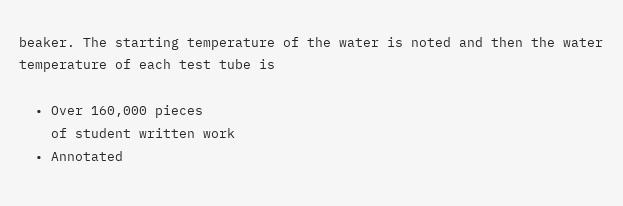beaker. The starting temperature of the water is noted and then the water temperature of each test tube is

  • Over 160,000 pieces
    of student written work
  • Annotated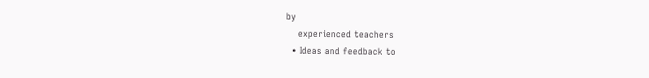by
    experienced teachers
  • Ideas and feedback to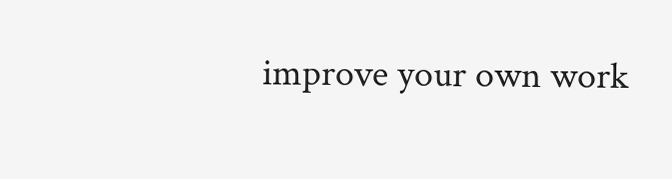improve your own work